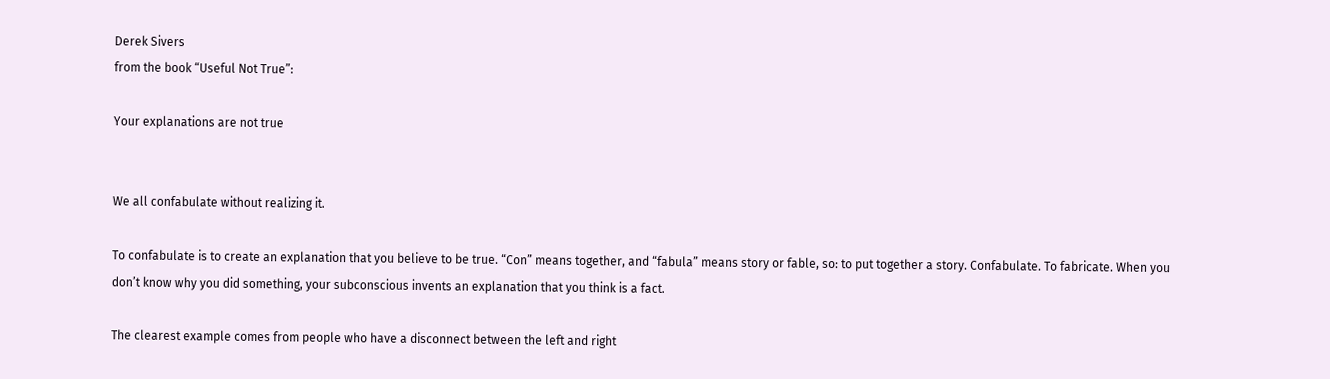Derek Sivers
from the book “Useful Not True”:

Your explanations are not true


We all confabulate without realizing it.

To confabulate is to create an explanation that you believe to be true. “Con” means together, and “fabula” means story or fable, so: to put together a story. Confabulate. To fabricate. When you don’t know why you did something, your subconscious invents an explanation that you think is a fact.

The clearest example comes from people who have a disconnect between the left and right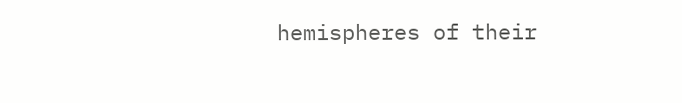hemispheres of their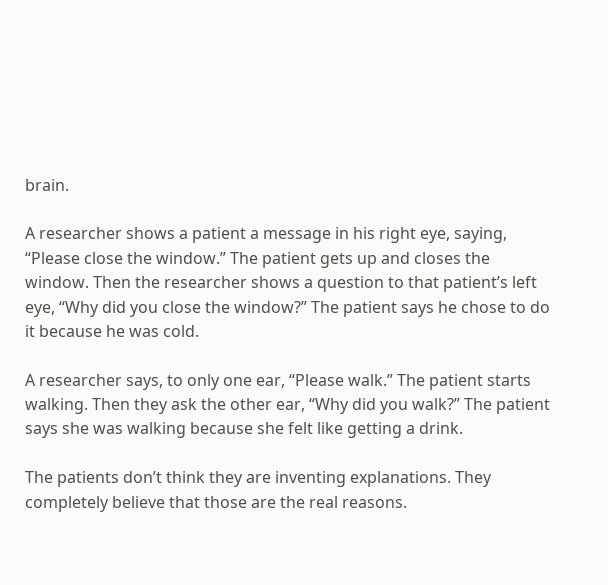brain.

A researcher shows a patient a message in his right eye, saying, “Please close the window.” The patient gets up and closes the window. Then the researcher shows a question to that patient’s left eye, “Why did you close the window?” The patient says he chose to do it because he was cold.

A researcher says, to only one ear, “Please walk.” The patient starts walking. Then they ask the other ear, “Why did you walk?” The patient says she was walking because she felt like getting a drink.

The patients don’t think they are inventing explanations. They completely believe that those are the real reasons.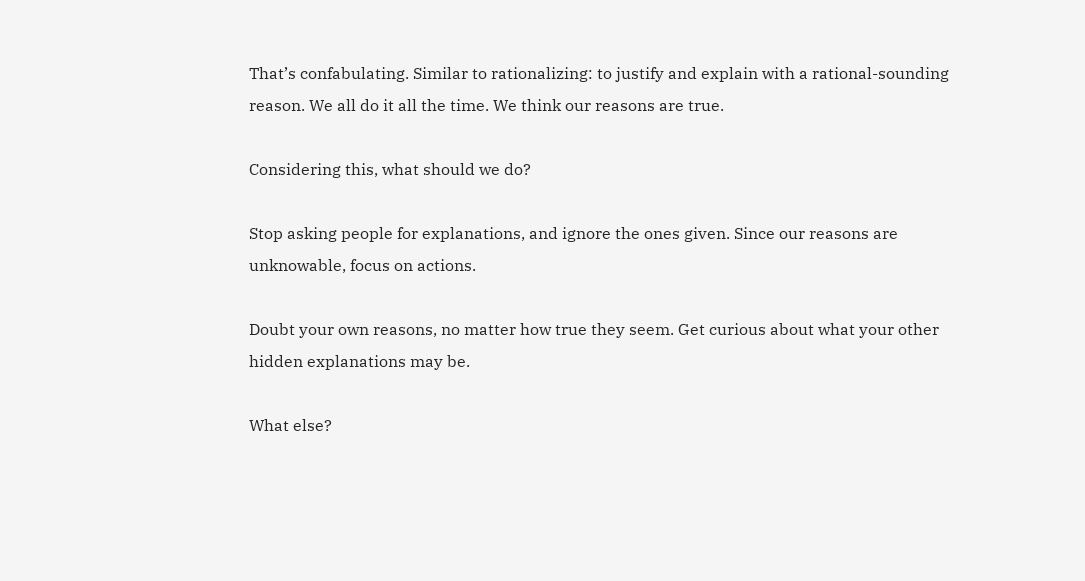That’s confabulating. Similar to rationalizing: to justify and explain with a rational-sounding reason. We all do it all the time. We think our reasons are true.

Considering this, what should we do?

Stop asking people for explanations, and ignore the ones given. Since our reasons are unknowable, focus on actions.

Doubt your own reasons, no matter how true they seem. Get curious about what your other hidden explanations may be.

What else?